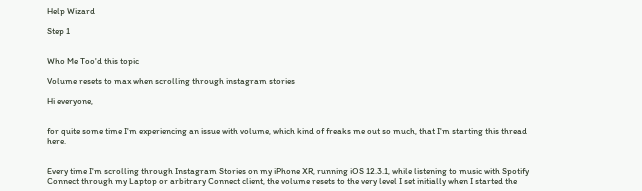Help Wizard

Step 1


Who Me Too'd this topic

Volume resets to max when scrolling through instagram stories

Hi everyone,


for quite some time I'm experiencing an issue with volume, which kind of freaks me out so much, that I'm starting this thread here.


Every time I'm scrolling through Instagram Stories on my iPhone XR, running iOS 12.3.1, while listening to music with Spotify Connect through my Laptop or arbitrary Connect client, the volume resets to the very level I set initially when I started the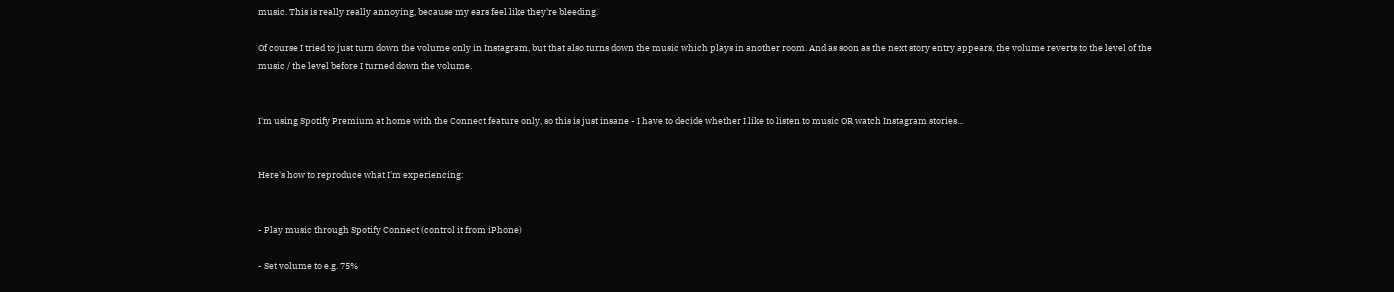music. This is really really annoying, because my ears feel like they're bleeding.

Of course I tried to just turn down the volume only in Instagram, but that also turns down the music which plays in another room. And as soon as the next story entry appears, the volume reverts to the level of the music / the level before I turned down the volume.


I'm using Spotify Premium at home with the Connect feature only, so this is just insane - I have to decide whether I like to listen to music OR watch Instagram stories...


Here's how to reproduce what I'm experiencing:


- Play music through Spotify Connect (control it from iPhone)

- Set volume to e.g. 75%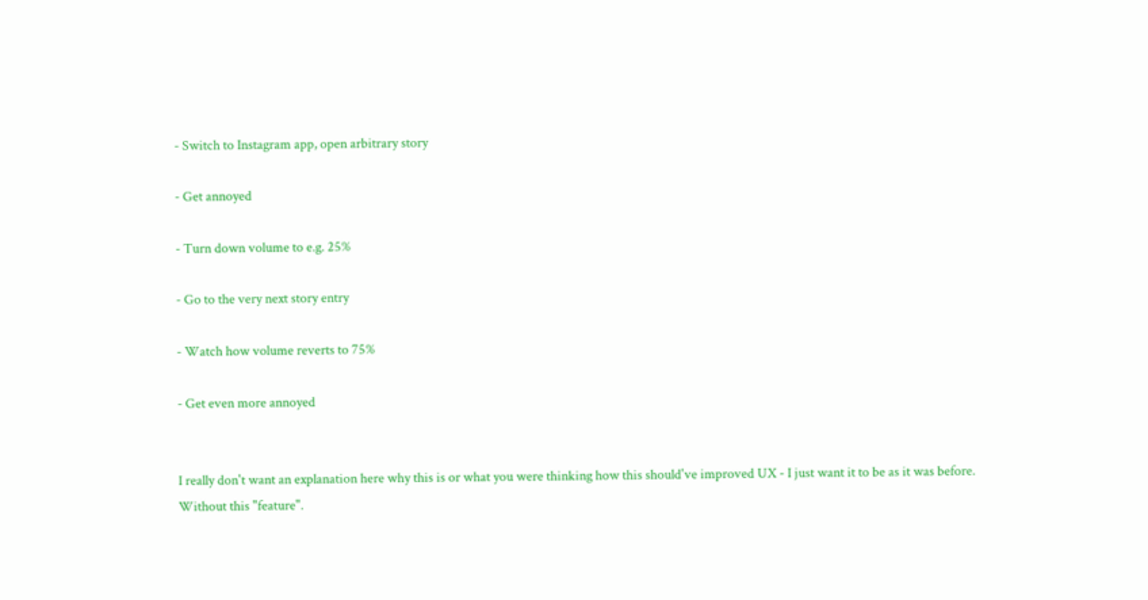- Switch to Instagram app, open arbitrary story

- Get annoyed

- Turn down volume to e.g. 25%

- Go to the very next story entry

- Watch how volume reverts to 75%

- Get even more annoyed


I really don't want an explanation here why this is or what you were thinking how this should've improved UX - I just want it to be as it was before. Without this "feature".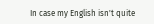In case my English isn't quite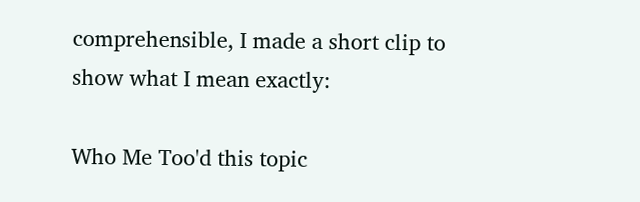comprehensible, I made a short clip to show what I mean exactly:

Who Me Too'd this topic